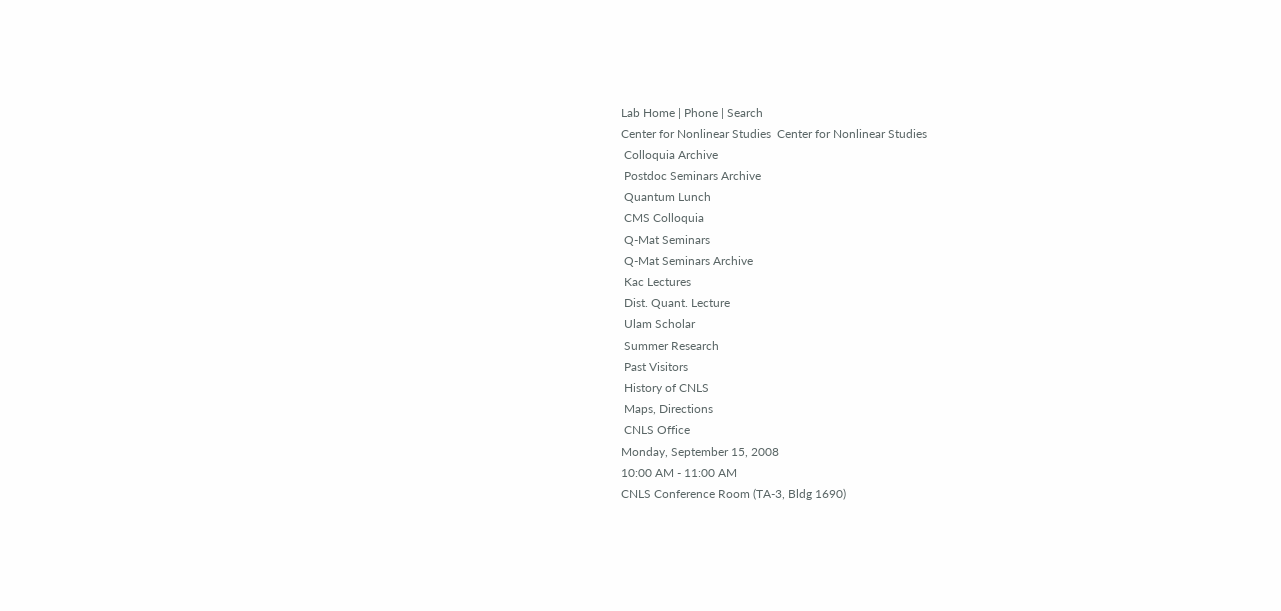Lab Home | Phone | Search
Center for Nonlinear Studies  Center for Nonlinear Studies
 Colloquia Archive
 Postdoc Seminars Archive
 Quantum Lunch
 CMS Colloquia
 Q-Mat Seminars
 Q-Mat Seminars Archive
 Kac Lectures
 Dist. Quant. Lecture
 Ulam Scholar
 Summer Research
 Past Visitors
 History of CNLS
 Maps, Directions
 CNLS Office
Monday, September 15, 2008
10:00 AM - 11:00 AM
CNLS Conference Room (TA-3, Bldg 1690)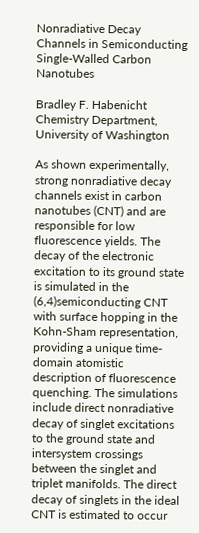Nonradiative Decay Channels in Semiconducting Single-Walled Carbon Nanotubes

Bradley F. Habenicht
Chemistry Department, University of Washington

As shown experimentally, strong nonradiative decay channels exist in carbon nanotubes (CNT) and are responsible for low fluorescence yields. The decay of the electronic excitation to its ground state is simulated in the (6,4)semiconducting CNT with surface hopping in the Kohn-Sham representation, providing a unique time-domain atomistic description of fluorescence quenching. The simulations include direct nonradiative decay of singlet excitations to the ground state and intersystem crossings between the singlet and triplet manifolds. The direct decay of singlets in the ideal CNT is estimated to occur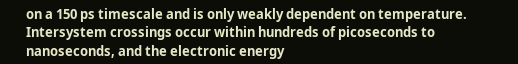on a 150 ps timescale and is only weakly dependent on temperature. Intersystem crossings occur within hundreds of picoseconds to nanoseconds, and the electronic energy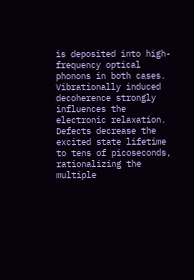is deposited into high-frequency optical phonons in both cases. Vibrationally induced decoherence strongly influences the electronic relaxation. Defects decrease the excited state lifetime to tens of picoseconds, rationalizing the multiple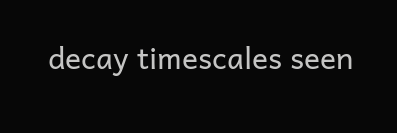decay timescales seen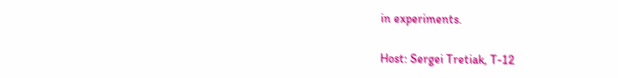in experiments.

Host: Sergei Tretiak, T-12